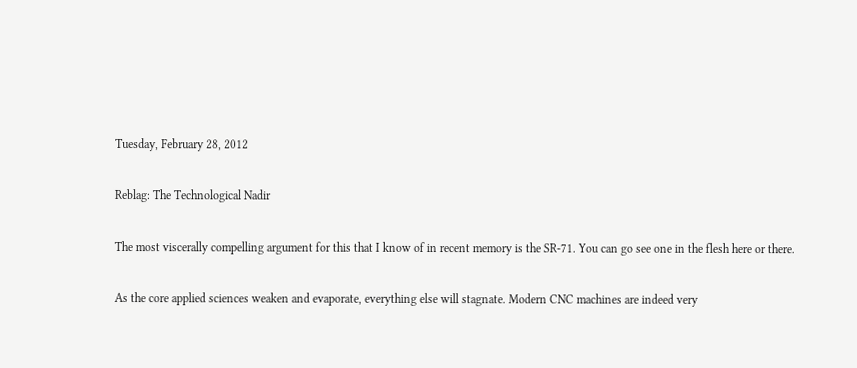Tuesday, February 28, 2012

Reblag: The Technological Nadir

The most viscerally compelling argument for this that I know of in recent memory is the SR-71. You can go see one in the flesh here or there.

As the core applied sciences weaken and evaporate, everything else will stagnate. Modern CNC machines are indeed very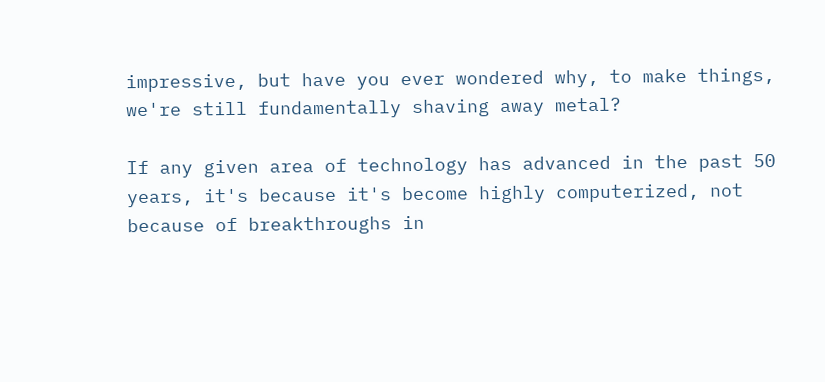impressive, but have you ever wondered why, to make things, we're still fundamentally shaving away metal?

If any given area of technology has advanced in the past 50 years, it's because it's become highly computerized, not because of breakthroughs in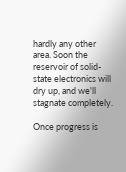hardly any other area. Soon the reservoir of solid-state electronics will dry up, and we'll stagnate completely.

Once progress is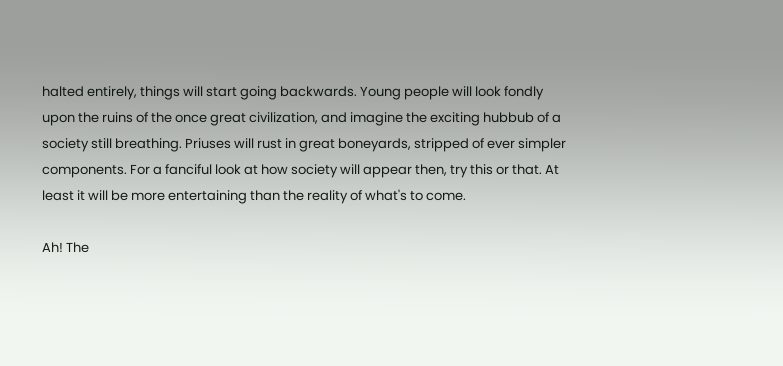halted entirely, things will start going backwards. Young people will look fondly upon the ruins of the once great civilization, and imagine the exciting hubbub of a society still breathing. Priuses will rust in great boneyards, stripped of ever simpler components. For a fanciful look at how society will appear then, try this or that. At least it will be more entertaining than the reality of what's to come.

Ah! The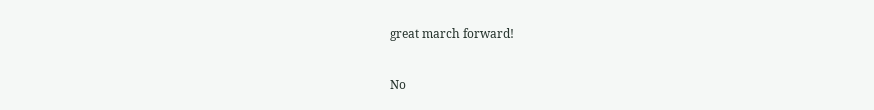great march forward!

No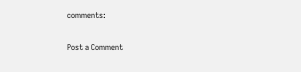comments:

Post a Comment